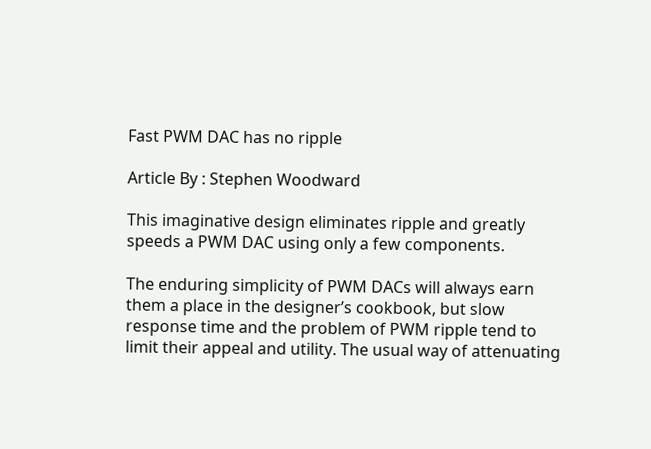Fast PWM DAC has no ripple

Article By : Stephen Woodward

This imaginative design eliminates ripple and greatly speeds a PWM DAC using only a few components.

The enduring simplicity of PWM DACs will always earn them a place in the designer’s cookbook, but slow response time and the problem of PWM ripple tend to limit their appeal and utility. The usual way of attenuating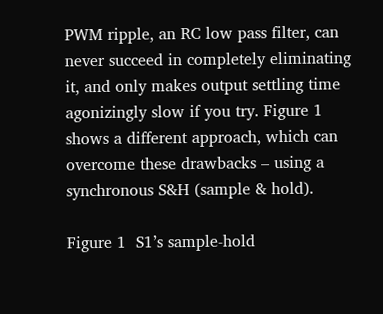PWM ripple, an RC low pass filter, can never succeed in completely eliminating it, and only makes output settling time agonizingly slow if you try. Figure 1 shows a different approach, which can overcome these drawbacks – using a synchronous S&H (sample & hold).

Figure 1  S1’s sample-hold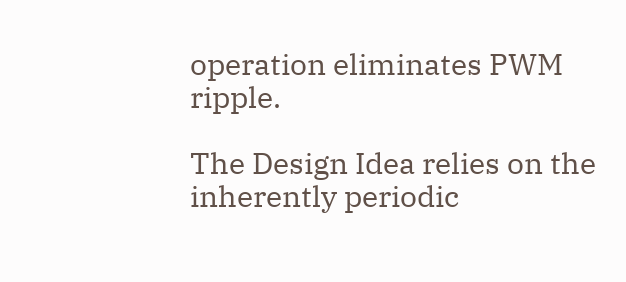operation eliminates PWM ripple.

The Design Idea relies on the inherently periodic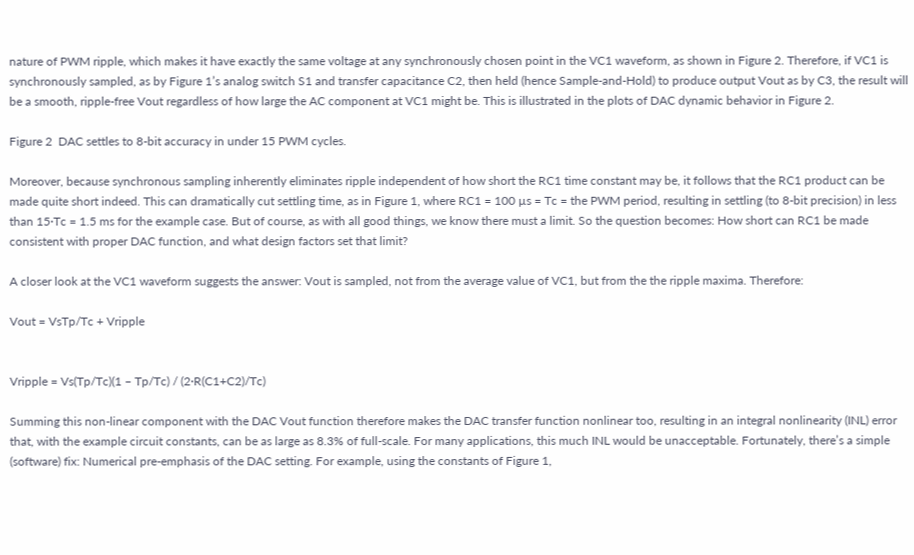nature of PWM ripple, which makes it have exactly the same voltage at any synchronously chosen point in the VC1 waveform, as shown in Figure 2. Therefore, if VC1 is synchronously sampled, as by Figure 1’s analog switch S1 and transfer capacitance C2, then held (hence Sample-and-Hold) to produce output Vout as by C3, the result will be a smooth, ripple-free Vout regardless of how large the AC component at VC1 might be. This is illustrated in the plots of DAC dynamic behavior in Figure 2.

Figure 2  DAC settles to 8-bit accuracy in under 15 PWM cycles.

Moreover, because synchronous sampling inherently eliminates ripple independent of how short the RC1 time constant may be, it follows that the RC1 product can be made quite short indeed. This can dramatically cut settling time, as in Figure 1, where RC1 = 100 µs = Tc = the PWM period, resulting in settling (to 8-bit precision) in less than 15·Tc = 1.5 ms for the example case. But of course, as with all good things, we know there must a limit. So the question becomes: How short can RC1 be made consistent with proper DAC function, and what design factors set that limit?

A closer look at the VC1 waveform suggests the answer: Vout is sampled, not from the average value of VC1, but from the the ripple maxima. Therefore:

Vout = VsTp/Tc + Vripple


Vripple = Vs(Tp/Tc)(1 – Tp/Tc) / (2·R(C1+C2)/Tc)

Summing this non-linear component with the DAC Vout function therefore makes the DAC transfer function nonlinear too, resulting in an integral nonlinearity (INL) error that, with the example circuit constants, can be as large as 8.3% of full-scale. For many applications, this much INL would be unacceptable. Fortunately, there’s a simple (software) fix: Numerical pre-emphasis of the DAC setting. For example, using the constants of Figure 1,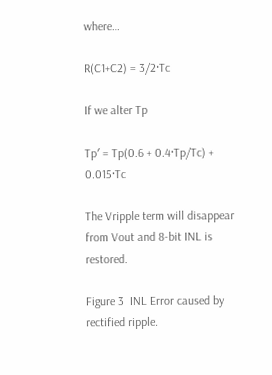where…

R(C1+C2) = 3/2·Tc

If we alter Tp

Tp′ = Tp(0.6 + 0.4·Tp/Tc) + 0.015·Tc

The Vripple term will disappear from Vout and 8-bit INL is restored.

Figure 3  INL Error caused by rectified ripple.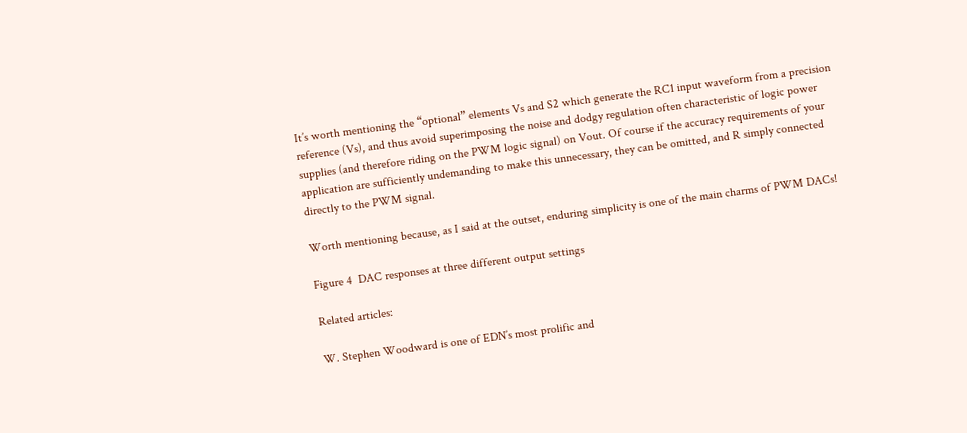It’s worth mentioning the “optional” elements Vs and S2 which generate the RC1 input waveform from a precision reference (Vs), and thus avoid superimposing the noise and dodgy regulation often characteristic of logic power supplies (and therefore riding on the PWM logic signal) on Vout. Of course if the accuracy requirements of your application are sufficiently undemanding to make this unnecessary, they can be omitted, and R simply connected directly to the PWM signal.

Worth mentioning because, as I said at the outset, enduring simplicity is one of the main charms of PWM DACs!

Figure 4  DAC responses at three different output settings

Related articles:

W. Stephen Woodward is one of EDN’s most prolific and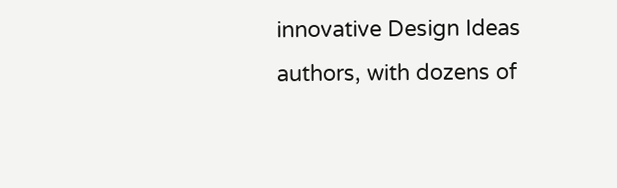innovative Design Ideas authors, with dozens of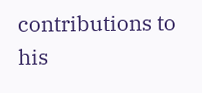contributions to his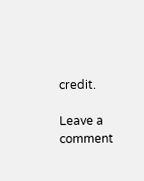credit.

Leave a comment